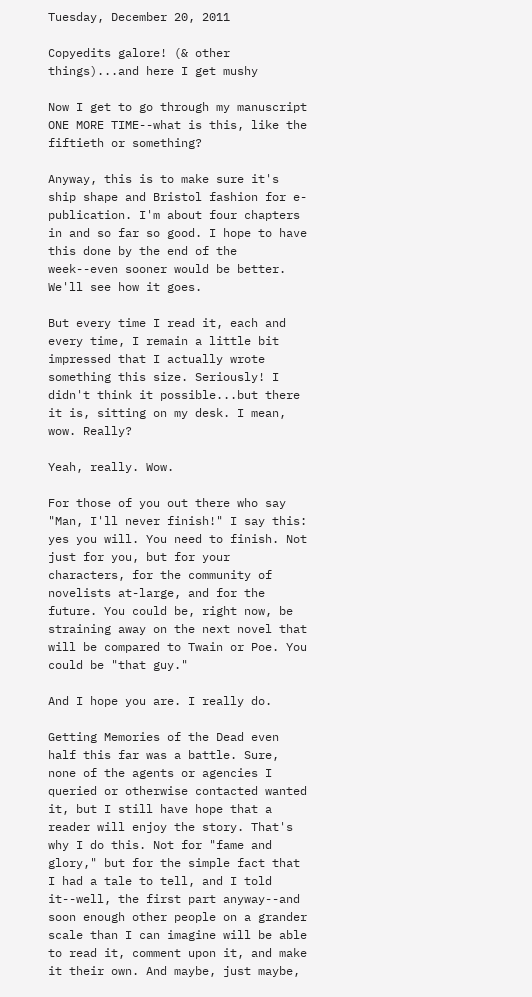Tuesday, December 20, 2011

Copyedits galore! (& other things)...and here I get mushy

Now I get to go through my manuscript ONE MORE TIME--what is this, like the fiftieth or something?

Anyway, this is to make sure it's ship shape and Bristol fashion for e-publication. I'm about four chapters in and so far so good. I hope to have this done by the end of the week--even sooner would be better. We'll see how it goes.

But every time I read it, each and every time, I remain a little bit impressed that I actually wrote something this size. Seriously! I didn't think it possible...but there it is, sitting on my desk. I mean, wow. Really?

Yeah, really. Wow.

For those of you out there who say "Man, I'll never finish!" I say this: yes you will. You need to finish. Not just for you, but for your characters, for the community of novelists at-large, and for the future. You could be, right now, be straining away on the next novel that will be compared to Twain or Poe. You could be "that guy."

And I hope you are. I really do.

Getting Memories of the Dead even half this far was a battle. Sure, none of the agents or agencies I queried or otherwise contacted wanted it, but I still have hope that a reader will enjoy the story. That's why I do this. Not for "fame and glory," but for the simple fact that I had a tale to tell, and I told it--well, the first part anyway--and soon enough other people on a grander scale than I can imagine will be able to read it, comment upon it, and make it their own. And maybe, just maybe,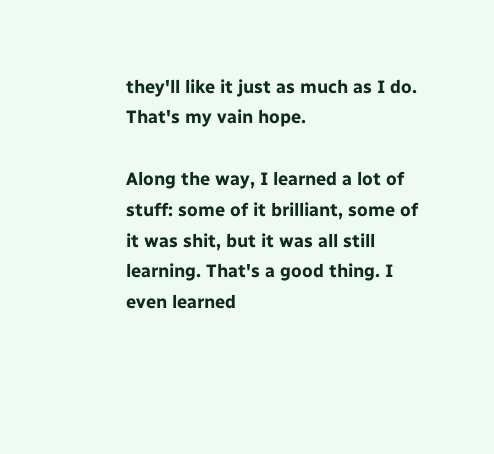they'll like it just as much as I do. That's my vain hope.

Along the way, I learned a lot of stuff: some of it brilliant, some of it was shit, but it was all still learning. That's a good thing. I even learned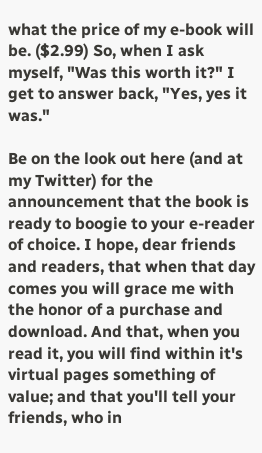what the price of my e-book will be. ($2.99) So, when I ask myself, "Was this worth it?" I get to answer back, "Yes, yes it was."

Be on the look out here (and at my Twitter) for the announcement that the book is ready to boogie to your e-reader of choice. I hope, dear friends and readers, that when that day comes you will grace me with the honor of a purchase and download. And that, when you read it, you will find within it's virtual pages something of value; and that you'll tell your friends, who in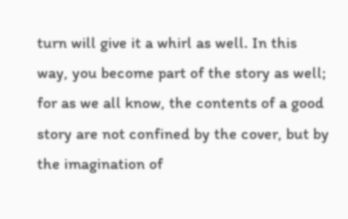turn will give it a whirl as well. In this way, you become part of the story as well; for as we all know, the contents of a good story are not confined by the cover, but by the imagination of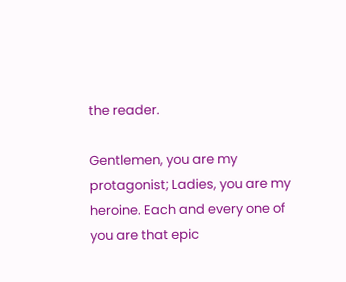the reader.

Gentlemen, you are my protagonist; Ladies, you are my heroine. Each and every one of you are that epic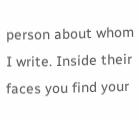person about whom I write. Inside their faces you find your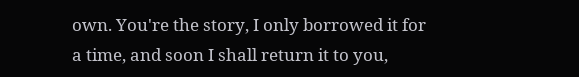own. You're the story, I only borrowed it for a time, and soon I shall return it to you,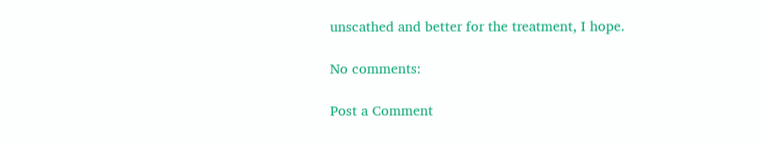unscathed and better for the treatment, I hope.

No comments:

Post a Comment